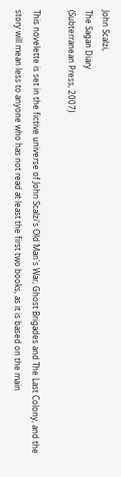John Scalzi,
The Sagan Diary
(Subterranean Press, 2007)

This novelette is set in the fictive universe of John Scalzi's Old Man's War, Ghost Brigades and The Last Colony, and the story will mean less to anyone who has not read at least the first two books, as it is based on the main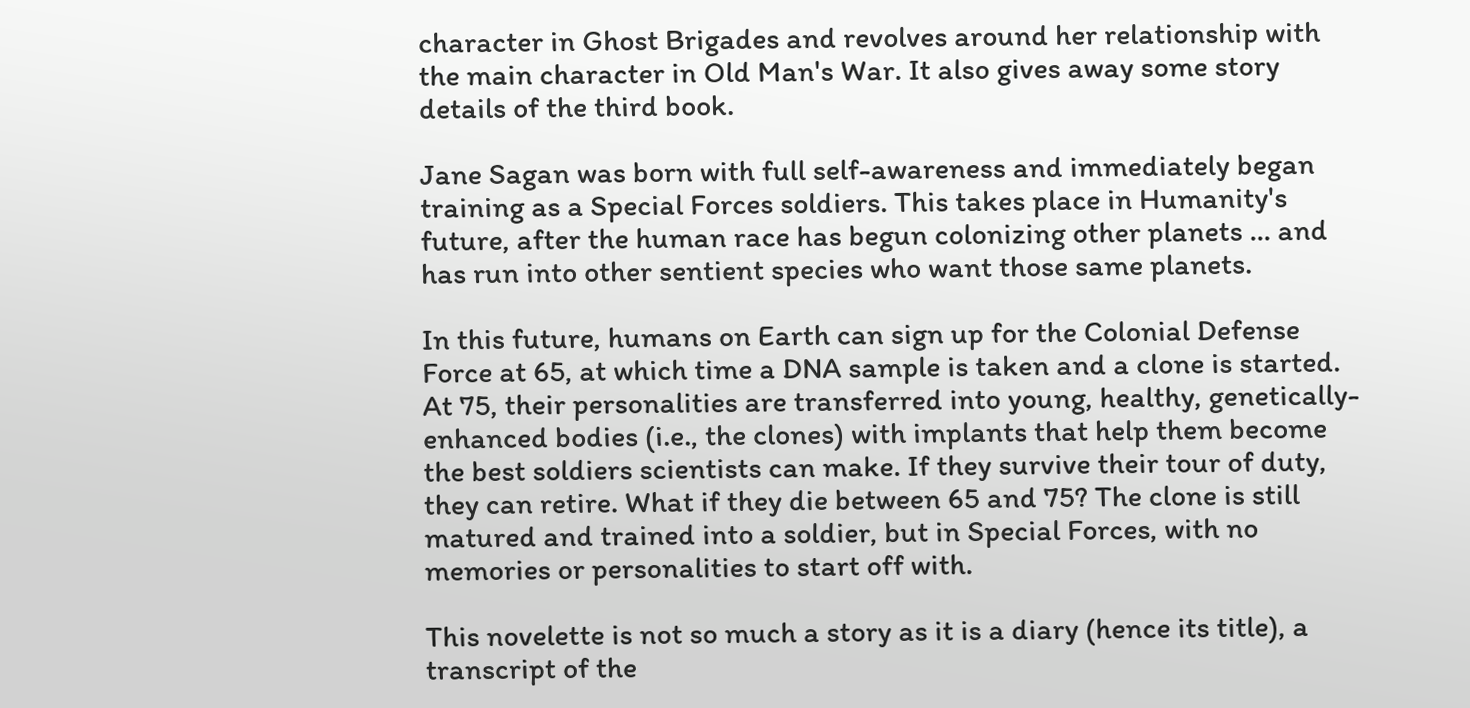character in Ghost Brigades and revolves around her relationship with the main character in Old Man's War. It also gives away some story details of the third book.

Jane Sagan was born with full self-awareness and immediately began training as a Special Forces soldiers. This takes place in Humanity's future, after the human race has begun colonizing other planets ... and has run into other sentient species who want those same planets.

In this future, humans on Earth can sign up for the Colonial Defense Force at 65, at which time a DNA sample is taken and a clone is started. At 75, their personalities are transferred into young, healthy, genetically-enhanced bodies (i.e., the clones) with implants that help them become the best soldiers scientists can make. If they survive their tour of duty, they can retire. What if they die between 65 and 75? The clone is still matured and trained into a soldier, but in Special Forces, with no memories or personalities to start off with.

This novelette is not so much a story as it is a diary (hence its title), a transcript of the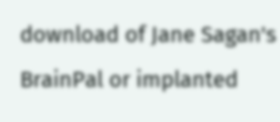download of Jane Sagan's BrainPal or implanted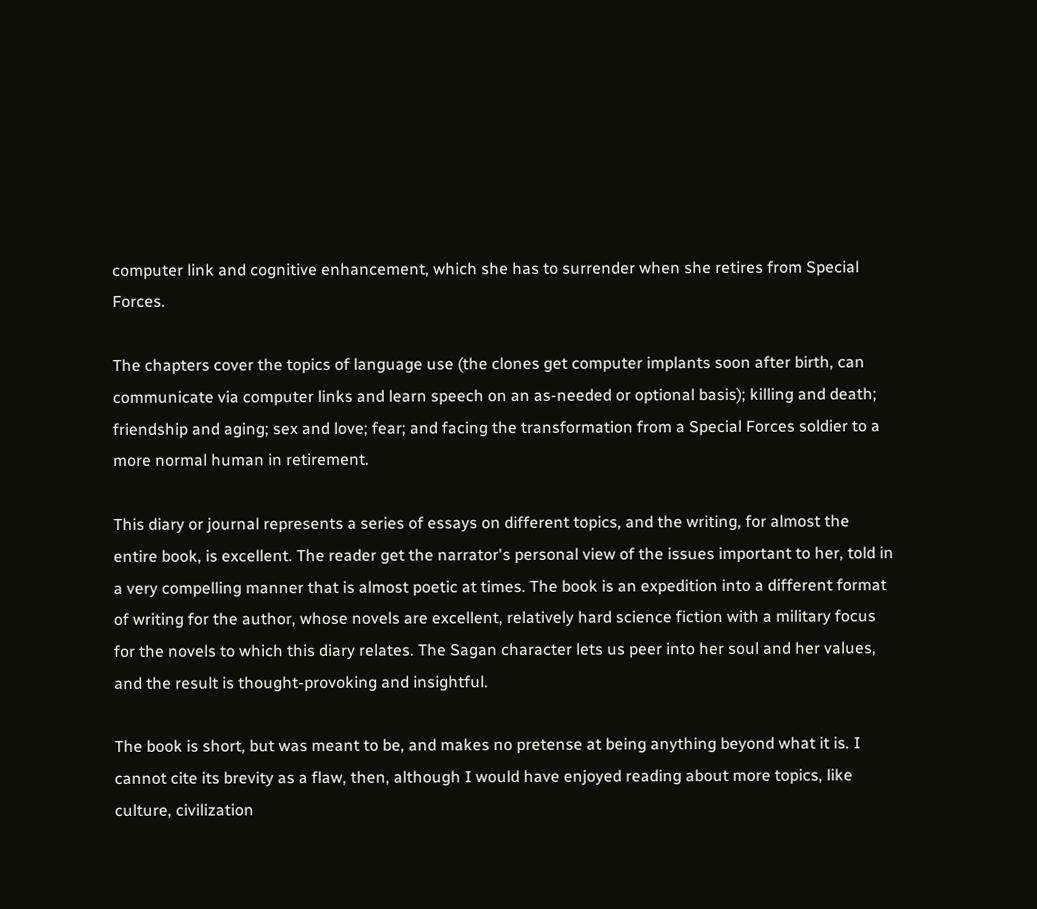computer link and cognitive enhancement, which she has to surrender when she retires from Special Forces.

The chapters cover the topics of language use (the clones get computer implants soon after birth, can communicate via computer links and learn speech on an as-needed or optional basis); killing and death; friendship and aging; sex and love; fear; and facing the transformation from a Special Forces soldier to a more normal human in retirement.

This diary or journal represents a series of essays on different topics, and the writing, for almost the entire book, is excellent. The reader get the narrator's personal view of the issues important to her, told in a very compelling manner that is almost poetic at times. The book is an expedition into a different format of writing for the author, whose novels are excellent, relatively hard science fiction with a military focus for the novels to which this diary relates. The Sagan character lets us peer into her soul and her values, and the result is thought-provoking and insightful.

The book is short, but was meant to be, and makes no pretense at being anything beyond what it is. I cannot cite its brevity as a flaw, then, although I would have enjoyed reading about more topics, like culture, civilization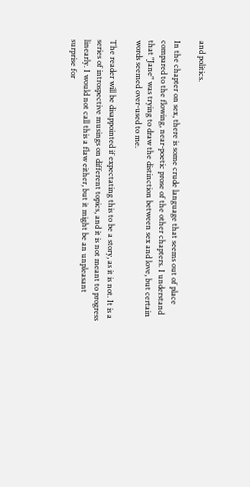and politics.

In the chapter on sex, there is some crude language that seems out of place compared to the flowing, near-poetic prose of the other chapters. I understand that "Jane" was trying to draw the distinction between sex and love, but certain words seemed over-used to me.

The reader will be disappointed if expectating this to be a story, as it is not. It is a series of introspective musings on different topics, and it is not meant to progress linearly. I would not call this a flaw either, but it might be an unpleasant surprise for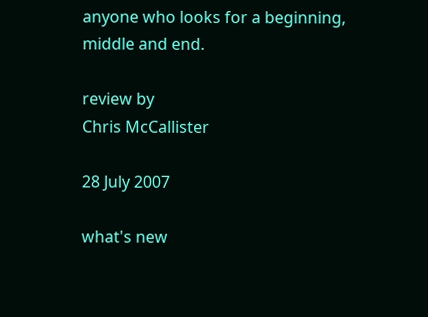anyone who looks for a beginning, middle and end.

review by
Chris McCallister

28 July 2007

what's new